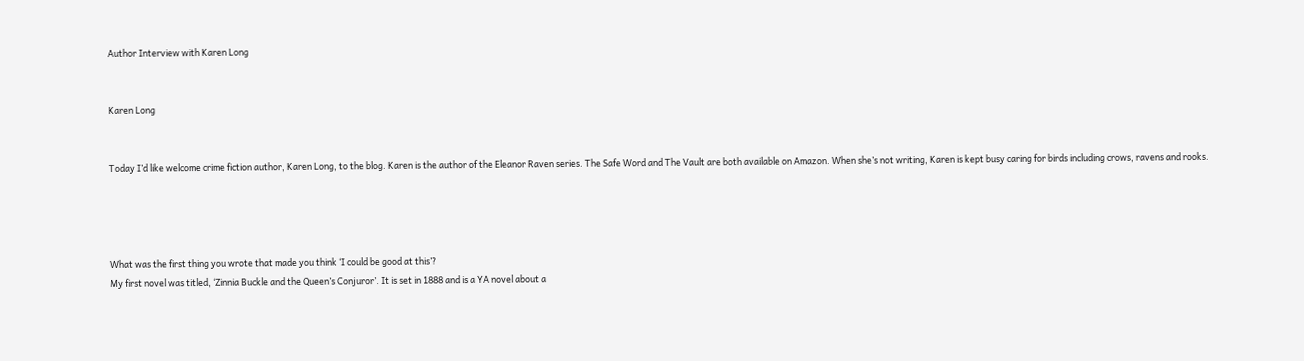Author Interview with Karen Long


Karen Long


Today I’d like welcome crime fiction author, Karen Long, to the blog. Karen is the author of the Eleanor Raven series. The Safe Word and The Vault are both available on Amazon. When she’s not writing, Karen is kept busy caring for birds including crows, ravens and rooks.




What was the first thing you wrote that made you think ‘I could be good at this’?
My first novel was titled, ‘Zinnia Buckle and the Queen’s Conjuror’. It is set in 1888 and is a YA novel about a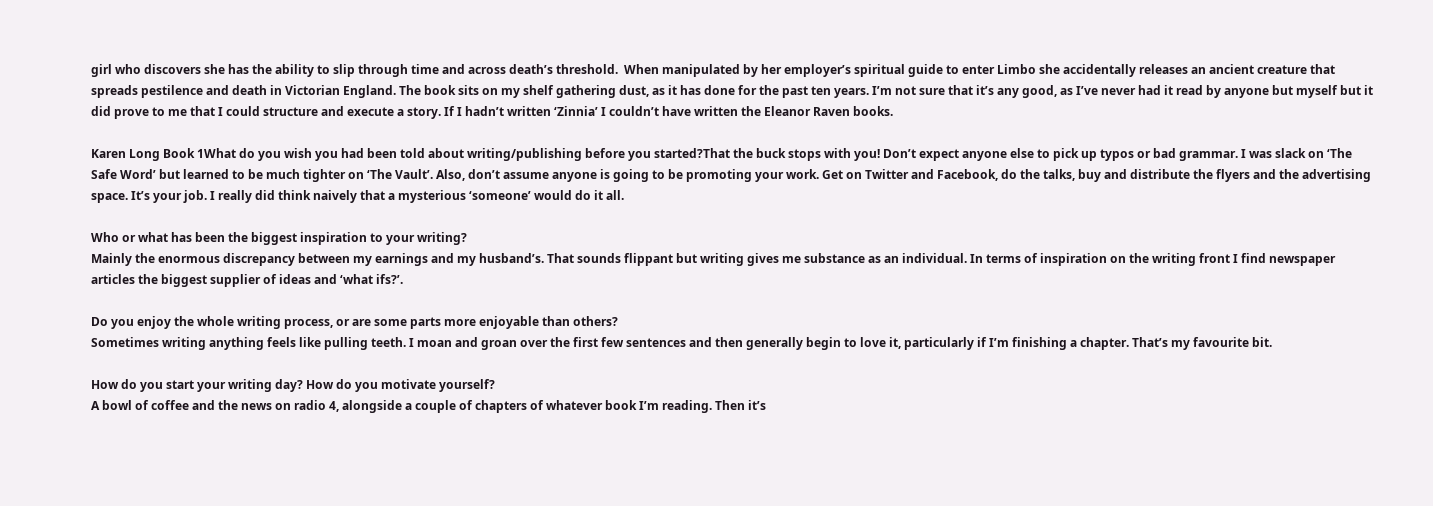girl who discovers she has the ability to slip through time and across death’s threshold.  When manipulated by her employer’s spiritual guide to enter Limbo she accidentally releases an ancient creature that spreads pestilence and death in Victorian England. The book sits on my shelf gathering dust, as it has done for the past ten years. I’m not sure that it’s any good, as I’ve never had it read by anyone but myself but it did prove to me that I could structure and execute a story. If I hadn’t written ‘Zinnia’ I couldn’t have written the Eleanor Raven books.

Karen Long Book 1What do you wish you had been told about writing/publishing before you started?That the buck stops with you! Don’t expect anyone else to pick up typos or bad grammar. I was slack on ‘The Safe Word’ but learned to be much tighter on ‘The Vault’. Also, don’t assume anyone is going to be promoting your work. Get on Twitter and Facebook, do the talks, buy and distribute the flyers and the advertising space. It’s your job. I really did think naively that a mysterious ‘someone’ would do it all.

Who or what has been the biggest inspiration to your writing?
Mainly the enormous discrepancy between my earnings and my husband’s. That sounds flippant but writing gives me substance as an individual. In terms of inspiration on the writing front I find newspaper articles the biggest supplier of ideas and ‘what ifs?’.

Do you enjoy the whole writing process, or are some parts more enjoyable than others?
Sometimes writing anything feels like pulling teeth. I moan and groan over the first few sentences and then generally begin to love it, particularly if I’m finishing a chapter. That’s my favourite bit.

How do you start your writing day? How do you motivate yourself?
A bowl of coffee and the news on radio 4, alongside a couple of chapters of whatever book I’m reading. Then it’s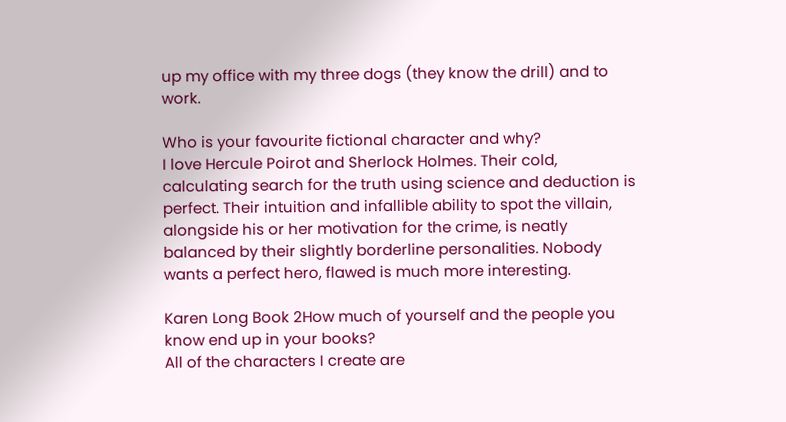up my office with my three dogs (they know the drill) and to work.

Who is your favourite fictional character and why?
I love Hercule Poirot and Sherlock Holmes. Their cold, calculating search for the truth using science and deduction is perfect. Their intuition and infallible ability to spot the villain, alongside his or her motivation for the crime, is neatly balanced by their slightly borderline personalities. Nobody wants a perfect hero, flawed is much more interesting.

Karen Long Book 2How much of yourself and the people you know end up in your books?
All of the characters I create are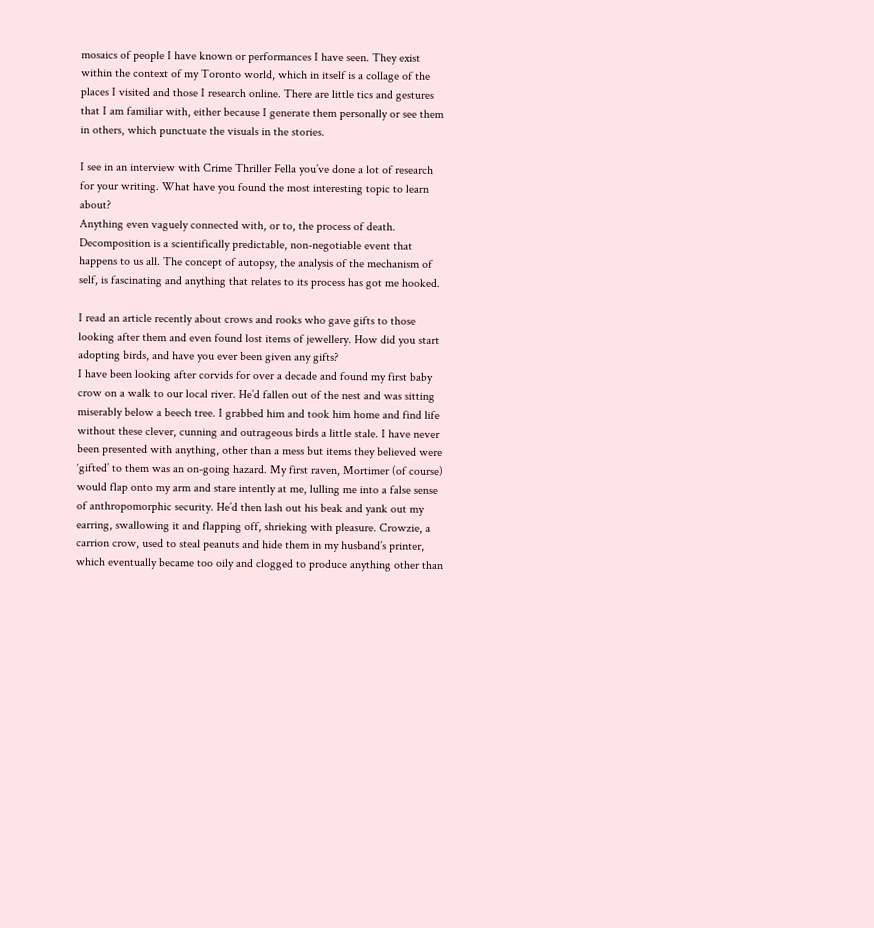mosaics of people I have known or performances I have seen. They exist within the context of my Toronto world, which in itself is a collage of the places I visited and those I research online. There are little tics and gestures that I am familiar with, either because I generate them personally or see them in others, which punctuate the visuals in the stories.

I see in an interview with Crime Thriller Fella you’ve done a lot of research for your writing. What have you found the most interesting topic to learn about?
Anything even vaguely connected with, or to, the process of death. Decomposition is a scientifically predictable, non-negotiable event that happens to us all. The concept of autopsy, the analysis of the mechanism of self, is fascinating and anything that relates to its process has got me hooked.

I read an article recently about crows and rooks who gave gifts to those looking after them and even found lost items of jewellery. How did you start adopting birds, and have you ever been given any gifts?
I have been looking after corvids for over a decade and found my first baby crow on a walk to our local river. He’d fallen out of the nest and was sitting miserably below a beech tree. I grabbed him and took him home and find life without these clever, cunning and outrageous birds a little stale. I have never been presented with anything, other than a mess but items they believed were ‘gifted’ to them was an on-going hazard. My first raven, Mortimer (of course) would flap onto my arm and stare intently at me, lulling me into a false sense of anthropomorphic security. He’d then lash out his beak and yank out my earring, swallowing it and flapping off, shrieking with pleasure. Crowzie, a carrion crow, used to steal peanuts and hide them in my husband’s printer, which eventually became too oily and clogged to produce anything other than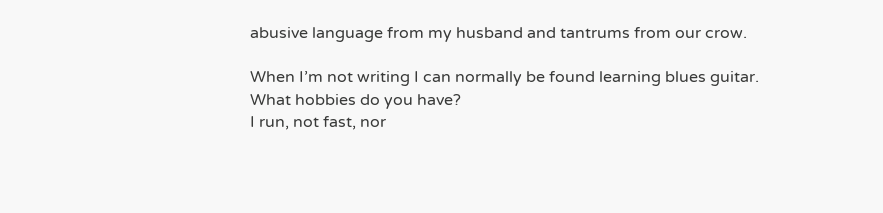abusive language from my husband and tantrums from our crow.

When I’m not writing I can normally be found learning blues guitar. What hobbies do you have?
I run, not fast, nor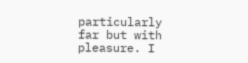particularly far but with pleasure. I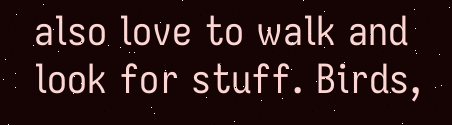also love to walk and look for stuff. Birds,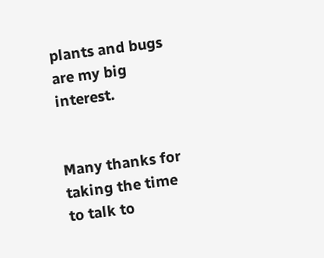plants and bugs are my big interest.


Many thanks for taking the time to talk to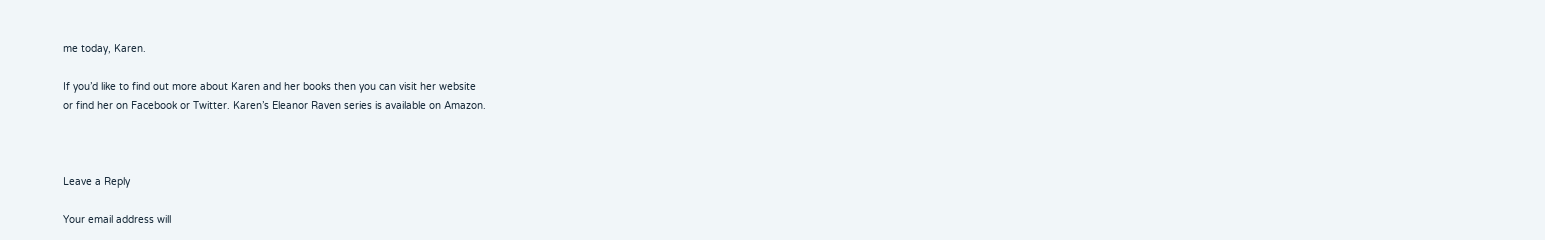me today, Karen.

If you’d like to find out more about Karen and her books then you can visit her website
or find her on Facebook or Twitter. Karen’s Eleanor Raven series is available on Amazon.



Leave a Reply

Your email address will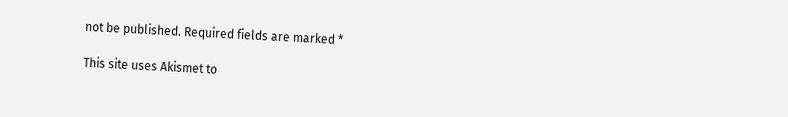not be published. Required fields are marked *

This site uses Akismet to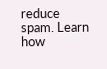reduce spam. Learn how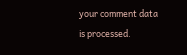your comment data is processed.